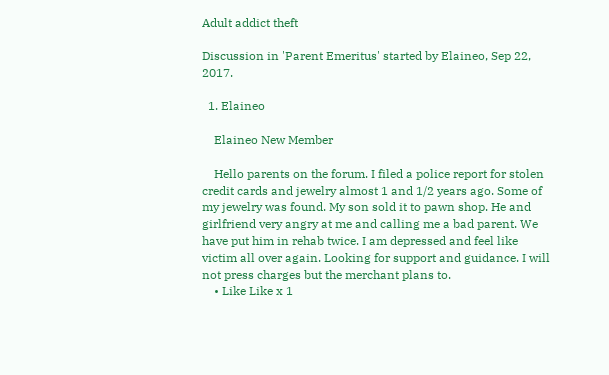Adult addict theft

Discussion in 'Parent Emeritus' started by Elaineo, Sep 22, 2017.

  1. Elaineo

    Elaineo New Member

    Hello parents on the forum. I filed a police report for stolen credit cards and jewelry almost 1 and 1/2 years ago. Some of my jewelry was found. My son sold it to pawn shop. He and girlfriend very angry at me and calling me a bad parent. We have put him in rehab twice. I am depressed and feel like victim all over again. Looking for support and guidance. I will not press charges but the merchant plans to.
    • Like Like x 1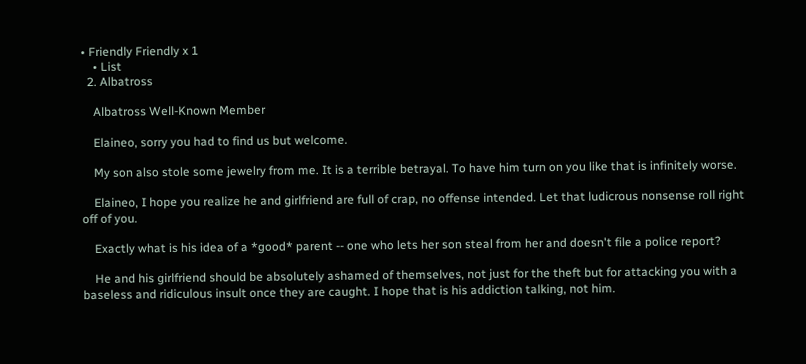• Friendly Friendly x 1
    • List
  2. Albatross

    Albatross Well-Known Member

    Elaineo, sorry you had to find us but welcome.

    My son also stole some jewelry from me. It is a terrible betrayal. To have him turn on you like that is infinitely worse.

    Elaineo, I hope you realize he and girlfriend are full of crap, no offense intended. Let that ludicrous nonsense roll right off of you.

    Exactly what is his idea of a *good* parent -- one who lets her son steal from her and doesn't file a police report?

    He and his girlfriend should be absolutely ashamed of themselves, not just for the theft but for attacking you with a baseless and ridiculous insult once they are caught. I hope that is his addiction talking, not him.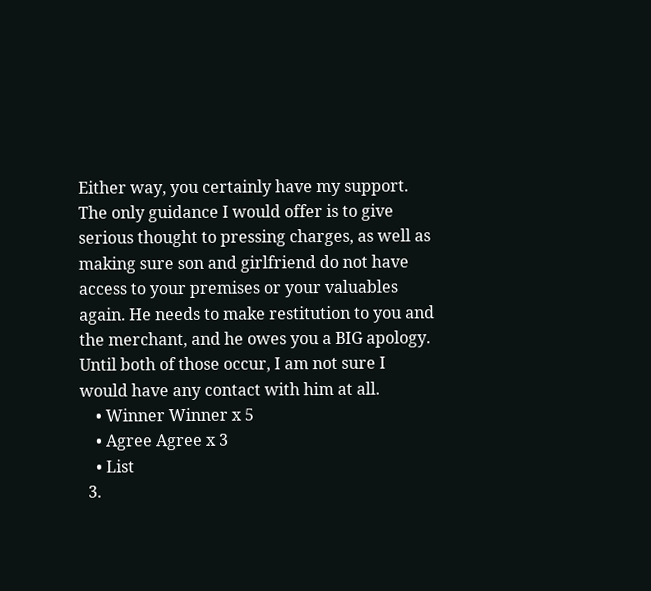Either way, you certainly have my support. The only guidance I would offer is to give serious thought to pressing charges, as well as making sure son and girlfriend do not have access to your premises or your valuables again. He needs to make restitution to you and the merchant, and he owes you a BIG apology. Until both of those occur, I am not sure I would have any contact with him at all.
    • Winner Winner x 5
    • Agree Agree x 3
    • List
  3.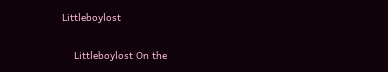Littleboylost

    Littleboylost On the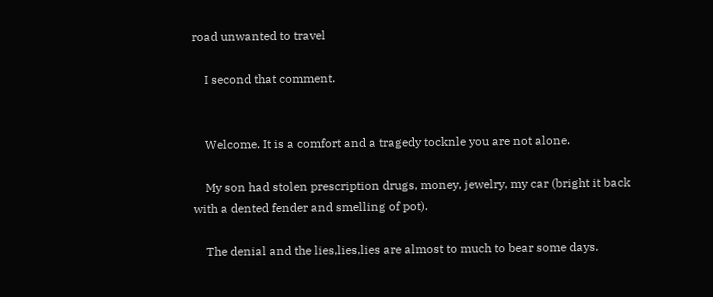road unwanted to travel

    I second that comment.


    Welcome. It is a comfort and a tragedy tocknle you are not alone.

    My son had stolen prescription drugs, money, jewelry, my car (bright it back with a dented fender and smelling of pot).

    The denial and the lies,lies,lies are almost to much to bear some days.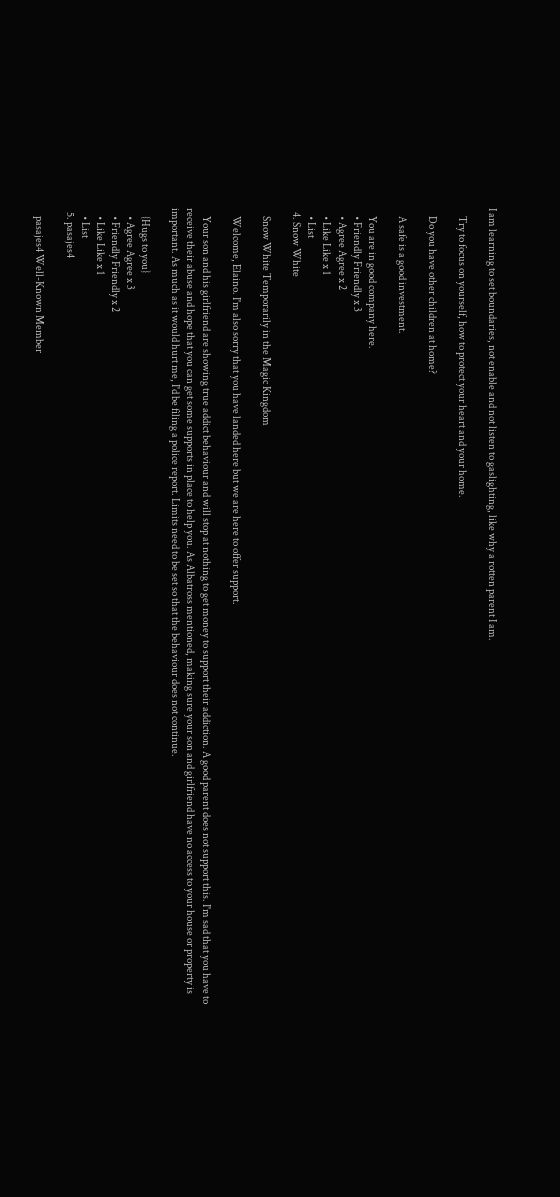I am learning to set boundaries, not enable and not listen to gaslighting, like why a rotten parent I am.

    Try to focus on yourself, how to protect your heart and your home.

    Do you have other children at home?

    A safe is a good investment.

    You are in good company here.
    • Friendly Friendly x 3
    • Agree Agree x 2
    • Like Like x 1
    • List
  4. Snow White

    Snow White Temporarily in the Magic Kingdom

    Welcome, Elaino. I'm also sorry that you have landed here but we are here to offer support.

    Your son and his girlfriend are showing true addict behaviour and will stop at nothing to get money to support their addiction. A good parent does not support this. I'm sad that you have to receive their abuse and hope that you can get some supports in place to help you. As Albatross mentioned, making sure your son and girlfriend have no access to your house or property is important. As much as it would hurt me, I'd be filing a police report. Limits need to be set so that the behaviour does not continue.

    {Hugs to you}
    • Agree Agree x 3
    • Friendly Friendly x 2
    • Like Like x 1
    • List
  5. pasajes4

    pasajes4 Well-Known Member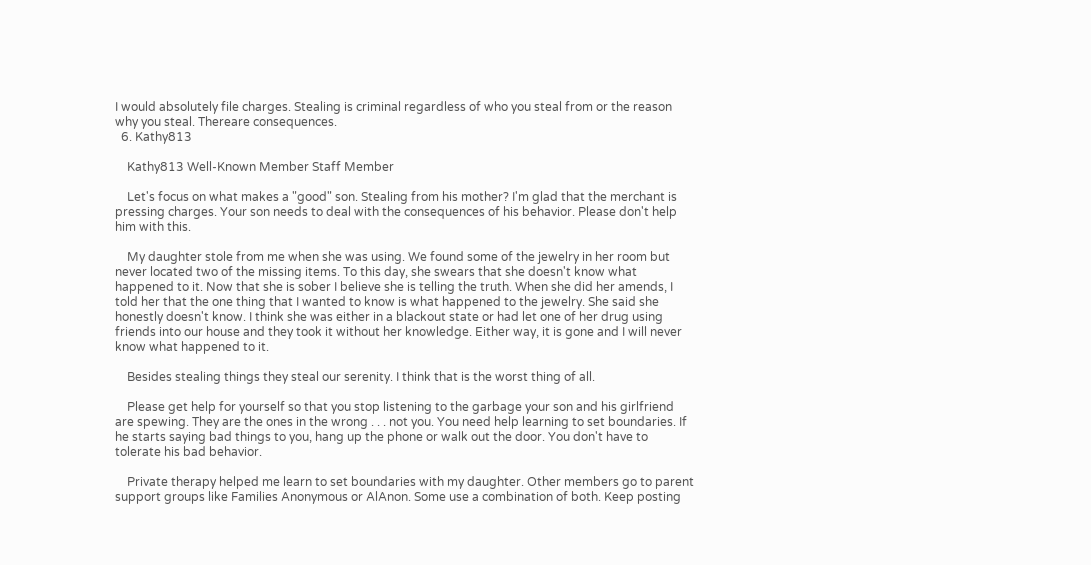I would absolutely file charges. Stealing is criminal regardless of who you steal from or the reason why you steal. Thereare consequences.
  6. Kathy813

    Kathy813 Well-Known Member Staff Member

    Let's focus on what makes a "good" son. Stealing from his mother? I'm glad that the merchant is pressing charges. Your son needs to deal with the consequences of his behavior. Please don't help him with this.

    My daughter stole from me when she was using. We found some of the jewelry in her room but never located two of the missing items. To this day, she swears that she doesn't know what happened to it. Now that she is sober I believe she is telling the truth. When she did her amends, I told her that the one thing that I wanted to know is what happened to the jewelry. She said she honestly doesn't know. I think she was either in a blackout state or had let one of her drug using friends into our house and they took it without her knowledge. Either way, it is gone and I will never know what happened to it.

    Besides stealing things they steal our serenity. I think that is the worst thing of all.

    Please get help for yourself so that you stop listening to the garbage your son and his girlfriend are spewing. They are the ones in the wrong . . . not you. You need help learning to set boundaries. If he starts saying bad things to you, hang up the phone or walk out the door. You don't have to tolerate his bad behavior.

    Private therapy helped me learn to set boundaries with my daughter. Other members go to parent support groups like Families Anonymous or AlAnon. Some use a combination of both. Keep posting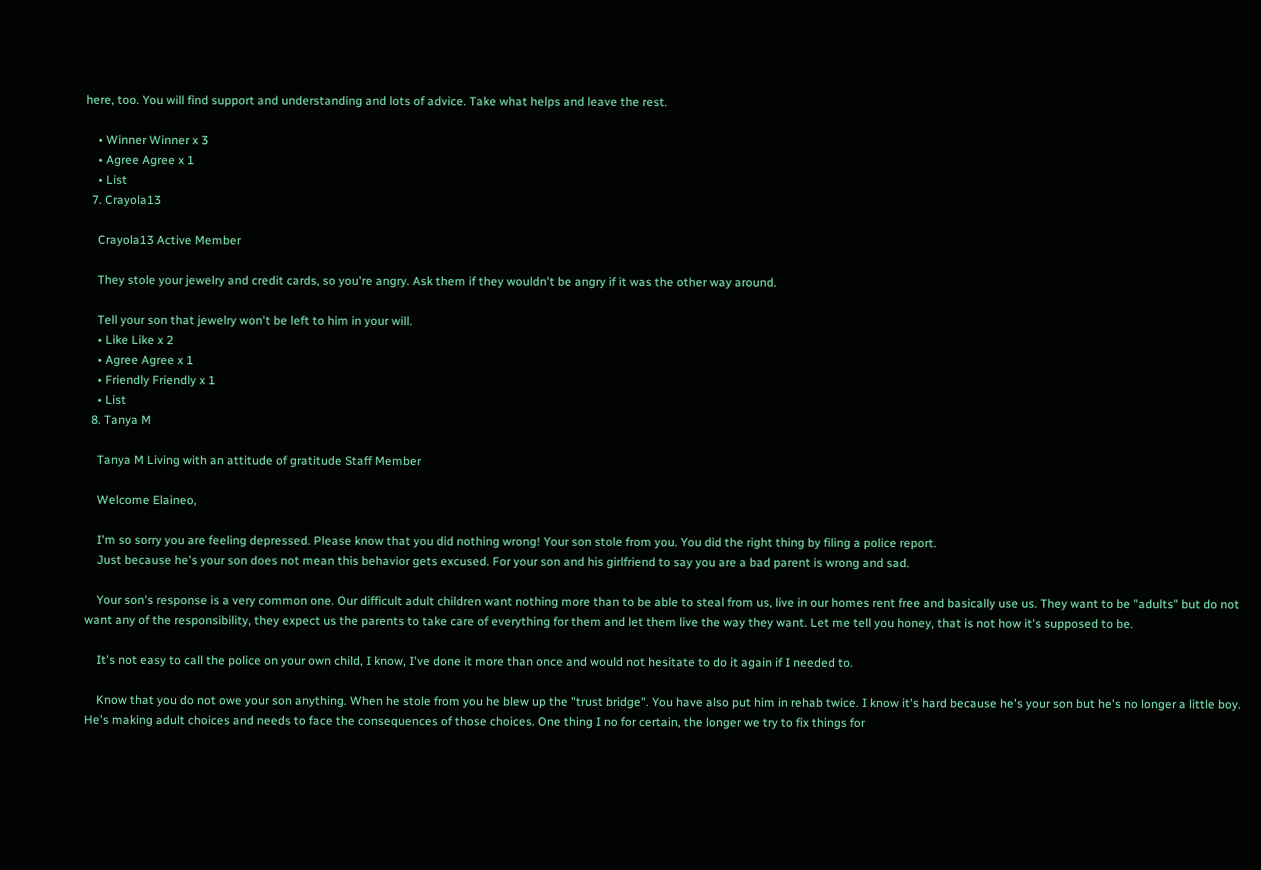here, too. You will find support and understanding and lots of advice. Take what helps and leave the rest.

    • Winner Winner x 3
    • Agree Agree x 1
    • List
  7. Crayola13

    Crayola13 Active Member

    They stole your jewelry and credit cards, so you're angry. Ask them if they wouldn't be angry if it was the other way around.

    Tell your son that jewelry won't be left to him in your will.
    • Like Like x 2
    • Agree Agree x 1
    • Friendly Friendly x 1
    • List
  8. Tanya M

    Tanya M Living with an attitude of gratitude Staff Member

    Welcome Elaineo,

    I'm so sorry you are feeling depressed. Please know that you did nothing wrong! Your son stole from you. You did the right thing by filing a police report.
    Just because he's your son does not mean this behavior gets excused. For your son and his girlfriend to say you are a bad parent is wrong and sad.

    Your son's response is a very common one. Our difficult adult children want nothing more than to be able to steal from us, live in our homes rent free and basically use us. They want to be "adults" but do not want any of the responsibility, they expect us the parents to take care of everything for them and let them live the way they want. Let me tell you honey, that is not how it's supposed to be.

    It's not easy to call the police on your own child, I know, I've done it more than once and would not hesitate to do it again if I needed to.

    Know that you do not owe your son anything. When he stole from you he blew up the "trust bridge". You have also put him in rehab twice. I know it's hard because he's your son but he's no longer a little boy. He's making adult choices and needs to face the consequences of those choices. One thing I no for certain, the longer we try to fix things for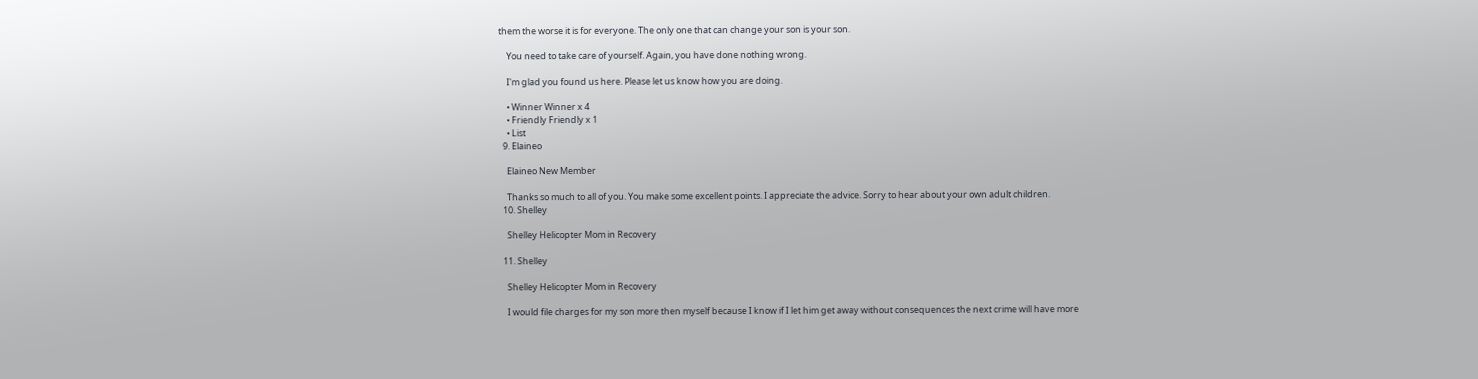them the worse it is for everyone. The only one that can change your son is your son.

    You need to take care of yourself. Again, you have done nothing wrong.

    I'm glad you found us here. Please let us know how you are doing.

    • Winner Winner x 4
    • Friendly Friendly x 1
    • List
  9. Elaineo

    Elaineo New Member

    Thanks so much to all of you. You make some excellent points. I appreciate the advice. Sorry to hear about your own adult children.
  10. Shelley

    Shelley Helicopter Mom in Recovery

  11. Shelley

    Shelley Helicopter Mom in Recovery

    I would file charges for my son more then myself because I know if I let him get away without consequences the next crime will have more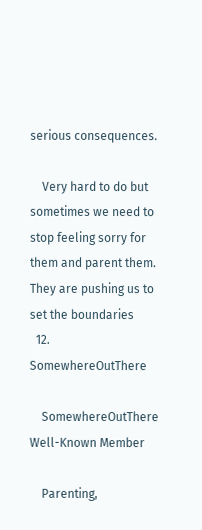serious consequences.

    Very hard to do but sometimes we need to stop feeling sorry for them and parent them. They are pushing us to set the boundaries
  12. SomewhereOutThere

    SomewhereOutThere Well-Known Member

    Parenting,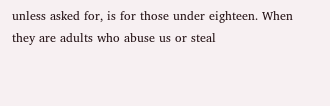unless asked for, is for those under eighteen. When they are adults who abuse us or steal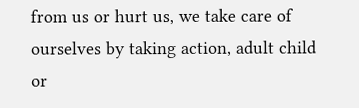from us or hurt us, we take care of ourselves by taking action, adult child or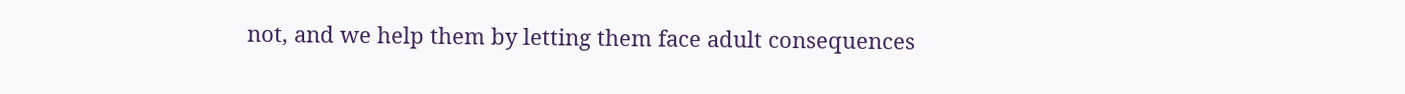not, and we help them by letting them face adult consequences